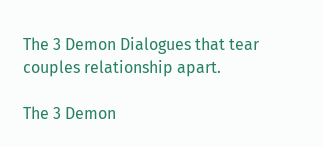The 3 Demon Dialogues that tear couples relationship apart.

The 3 Demon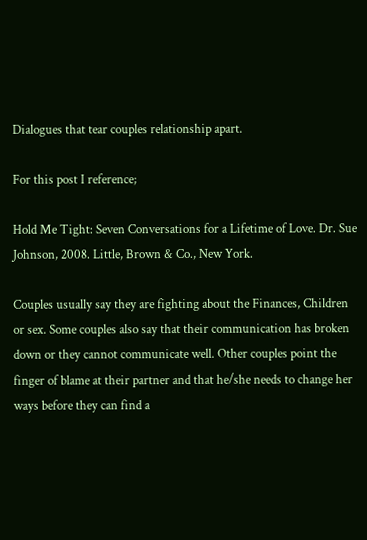Dialogues that tear couples relationship apart.

For this post I reference;

Hold Me Tight: Seven Conversations for a Lifetime of Love. Dr. Sue Johnson, 2008. Little, Brown & Co., New York.

Couples usually say they are fighting about the Finances, Children or sex. Some couples also say that their communication has broken down or they cannot communicate well. Other couples point the finger of blame at their partner and that he/she needs to change her ways before they can find a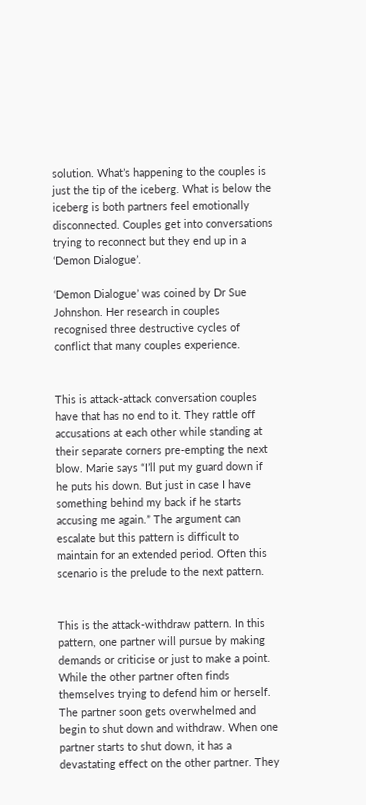solution. What’s happening to the couples is just the tip of the iceberg. What is below the iceberg is both partners feel emotionally disconnected. Couples get into conversations trying to reconnect but they end up in a ‘Demon Dialogue’.

‘Demon Dialogue’ was coined by Dr Sue Johnshon. Her research in couples recognised three destructive cycles of conflict that many couples experience.


This is attack-attack conversation couples have that has no end to it. They rattle off accusations at each other while standing at their separate corners pre-empting the next blow. Marie says “I’ll put my guard down if he puts his down. But just in case I have something behind my back if he starts accusing me again.” The argument can escalate but this pattern is difficult to maintain for an extended period. Often this scenario is the prelude to the next pattern.


This is the attack-withdraw pattern. In this pattern, one partner will pursue by making demands or criticise or just to make a point. While the other partner often finds themselves trying to defend him or herself. The partner soon gets overwhelmed and begin to shut down and withdraw. When one partner starts to shut down, it has a devastating effect on the other partner. They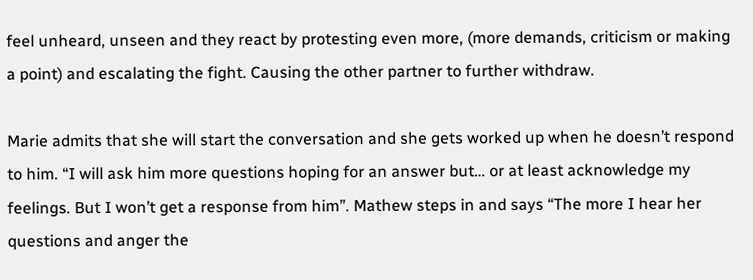feel unheard, unseen and they react by protesting even more, (more demands, criticism or making a point) and escalating the fight. Causing the other partner to further withdraw.

Marie admits that she will start the conversation and she gets worked up when he doesn’t respond to him. “I will ask him more questions hoping for an answer but… or at least acknowledge my feelings. But I won’t get a response from him”. Mathew steps in and says “The more I hear her questions and anger the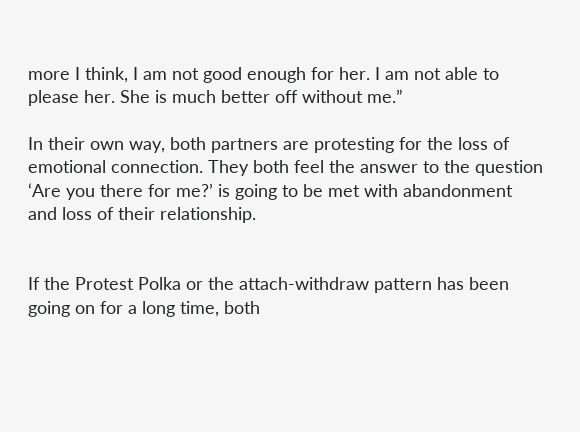more I think, I am not good enough for her. I am not able to please her. She is much better off without me.”

In their own way, both partners are protesting for the loss of emotional connection. They both feel the answer to the question ‘Are you there for me?’ is going to be met with abandonment and loss of their relationship.


If the Protest Polka or the attach-withdraw pattern has been going on for a long time, both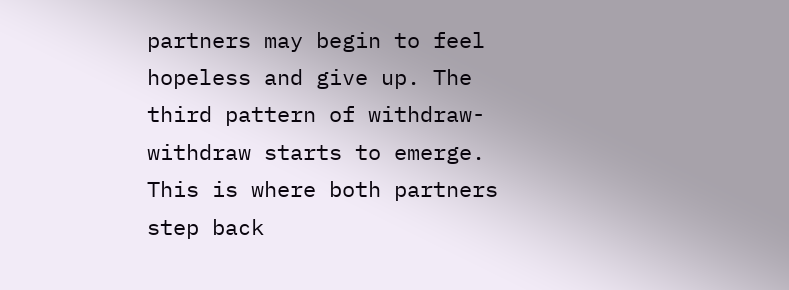partners may begin to feel hopeless and give up. The third pattern of withdraw-withdraw starts to emerge. This is where both partners step back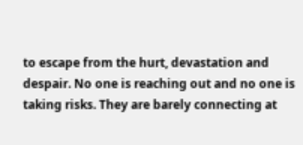to escape from the hurt, devastation and despair. No one is reaching out and no one is taking risks. They are barely connecting at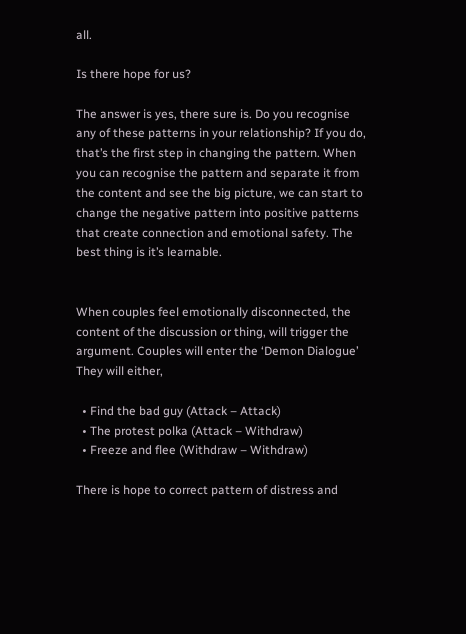all.

Is there hope for us?

The answer is yes, there sure is. Do you recognise any of these patterns in your relationship? If you do, that’s the first step in changing the pattern. When you can recognise the pattern and separate it from the content and see the big picture, we can start to change the negative pattern into positive patterns that create connection and emotional safety. The best thing is it’s learnable.


When couples feel emotionally disconnected, the content of the discussion or thing, will trigger the argument. Couples will enter the ‘Demon Dialogue’ They will either,

  • Find the bad guy (Attack – Attack)
  • The protest polka (Attack – Withdraw)
  • Freeze and flee (Withdraw – Withdraw)

There is hope to correct pattern of distress and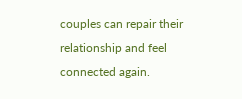couples can repair their relationship and feel connected again.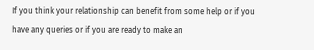If you think your relationship can benefit from some help or if you have any queries or if you are ready to make an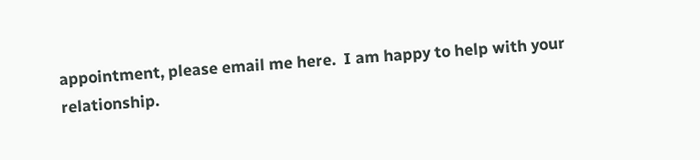appointment, please email me here.  I am happy to help with your relationship.